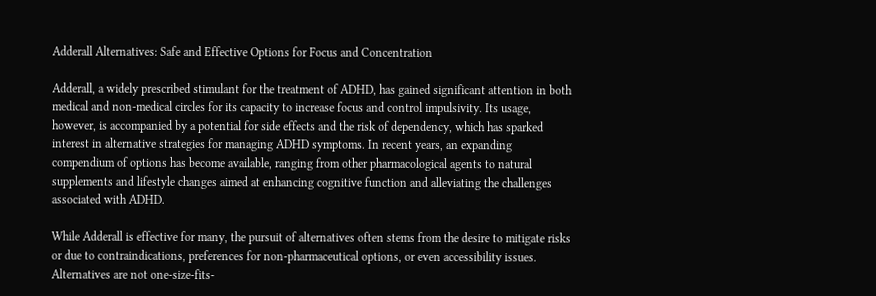Adderall Alternatives: Safe and Effective Options for Focus and Concentration

Adderall, a widely prescribed stimulant for the treatment of ADHD, has gained significant attention in both medical and non-medical circles for its capacity to increase focus and control impulsivity. Its usage, however, is accompanied by a potential for side effects and the risk of dependency, which has sparked interest in alternative strategies for managing ADHD symptoms. In recent years, an expanding compendium of options has become available, ranging from other pharmacological agents to natural supplements and lifestyle changes aimed at enhancing cognitive function and alleviating the challenges associated with ADHD.

While Adderall is effective for many, the pursuit of alternatives often stems from the desire to mitigate risks or due to contraindications, preferences for non-pharmaceutical options, or even accessibility issues. Alternatives are not one-size-fits-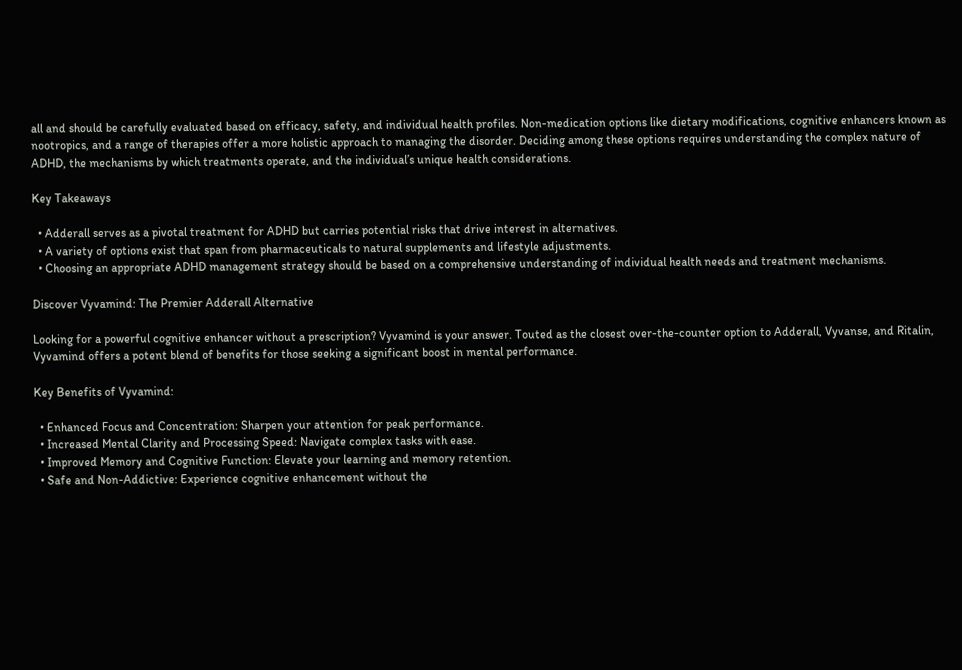all and should be carefully evaluated based on efficacy, safety, and individual health profiles. Non-medication options like dietary modifications, cognitive enhancers known as nootropics, and a range of therapies offer a more holistic approach to managing the disorder. Deciding among these options requires understanding the complex nature of ADHD, the mechanisms by which treatments operate, and the individual’s unique health considerations.

Key Takeaways

  • Adderall serves as a pivotal treatment for ADHD but carries potential risks that drive interest in alternatives.
  • A variety of options exist that span from pharmaceuticals to natural supplements and lifestyle adjustments.
  • Choosing an appropriate ADHD management strategy should be based on a comprehensive understanding of individual health needs and treatment mechanisms.

Discover Vyvamind: The Premier Adderall Alternative

Looking for a powerful cognitive enhancer without a prescription? Vyvamind is your answer. Touted as the closest over-the-counter option to Adderall, Vyvanse, and Ritalin, Vyvamind offers a potent blend of benefits for those seeking a significant boost in mental performance.

Key Benefits of Vyvamind:

  • Enhanced Focus and Concentration: Sharpen your attention for peak performance.
  • Increased Mental Clarity and Processing Speed: Navigate complex tasks with ease.
  • Improved Memory and Cognitive Function: Elevate your learning and memory retention.
  • Safe and Non-Addictive: Experience cognitive enhancement without the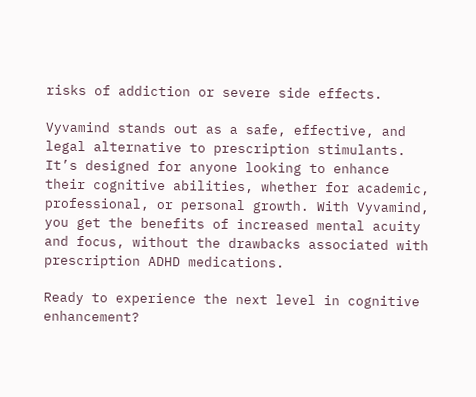risks of addiction or severe side effects.

Vyvamind stands out as a safe, effective, and legal alternative to prescription stimulants. It’s designed for anyone looking to enhance their cognitive abilities, whether for academic, professional, or personal growth. With Vyvamind, you get the benefits of increased mental acuity and focus, without the drawbacks associated with prescription ADHD medications.

Ready to experience the next level in cognitive enhancement?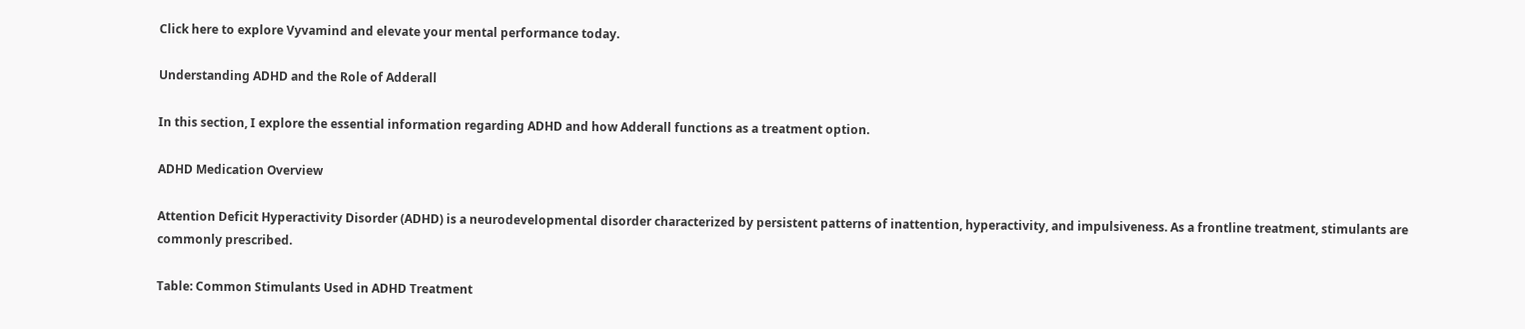Click here to explore Vyvamind and elevate your mental performance today.

Understanding ADHD and the Role of Adderall

In this section, I explore the essential information regarding ADHD and how Adderall functions as a treatment option.

ADHD Medication Overview

Attention Deficit Hyperactivity Disorder (ADHD) is a neurodevelopmental disorder characterized by persistent patterns of inattention, hyperactivity, and impulsiveness. As a frontline treatment, stimulants are commonly prescribed.

Table: Common Stimulants Used in ADHD Treatment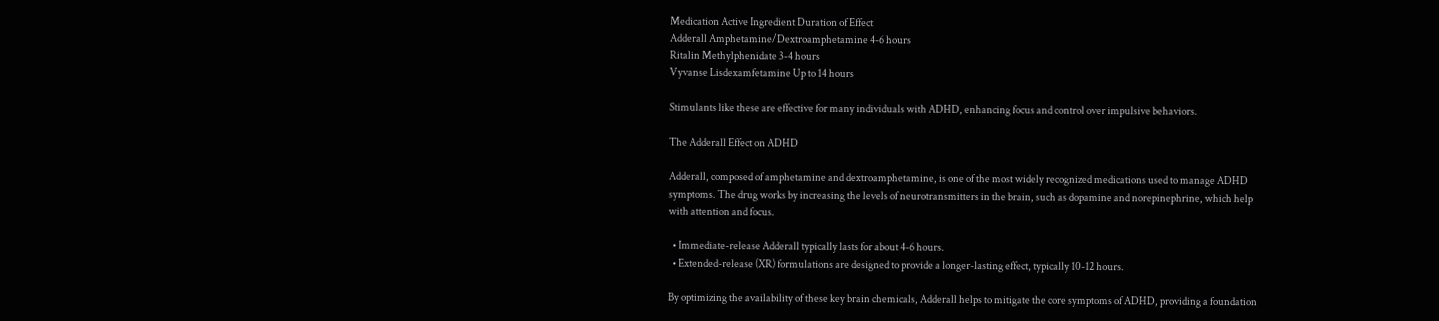Medication Active Ingredient Duration of Effect
Adderall Amphetamine/Dextroamphetamine 4-6 hours
Ritalin Methylphenidate 3-4 hours
Vyvanse Lisdexamfetamine Up to 14 hours

Stimulants like these are effective for many individuals with ADHD, enhancing focus and control over impulsive behaviors.

The Adderall Effect on ADHD

Adderall, composed of amphetamine and dextroamphetamine, is one of the most widely recognized medications used to manage ADHD symptoms. The drug works by increasing the levels of neurotransmitters in the brain, such as dopamine and norepinephrine, which help with attention and focus.

  • Immediate-release Adderall typically lasts for about 4-6 hours.
  • Extended-release (XR) formulations are designed to provide a longer-lasting effect, typically 10-12 hours.

By optimizing the availability of these key brain chemicals, Adderall helps to mitigate the core symptoms of ADHD, providing a foundation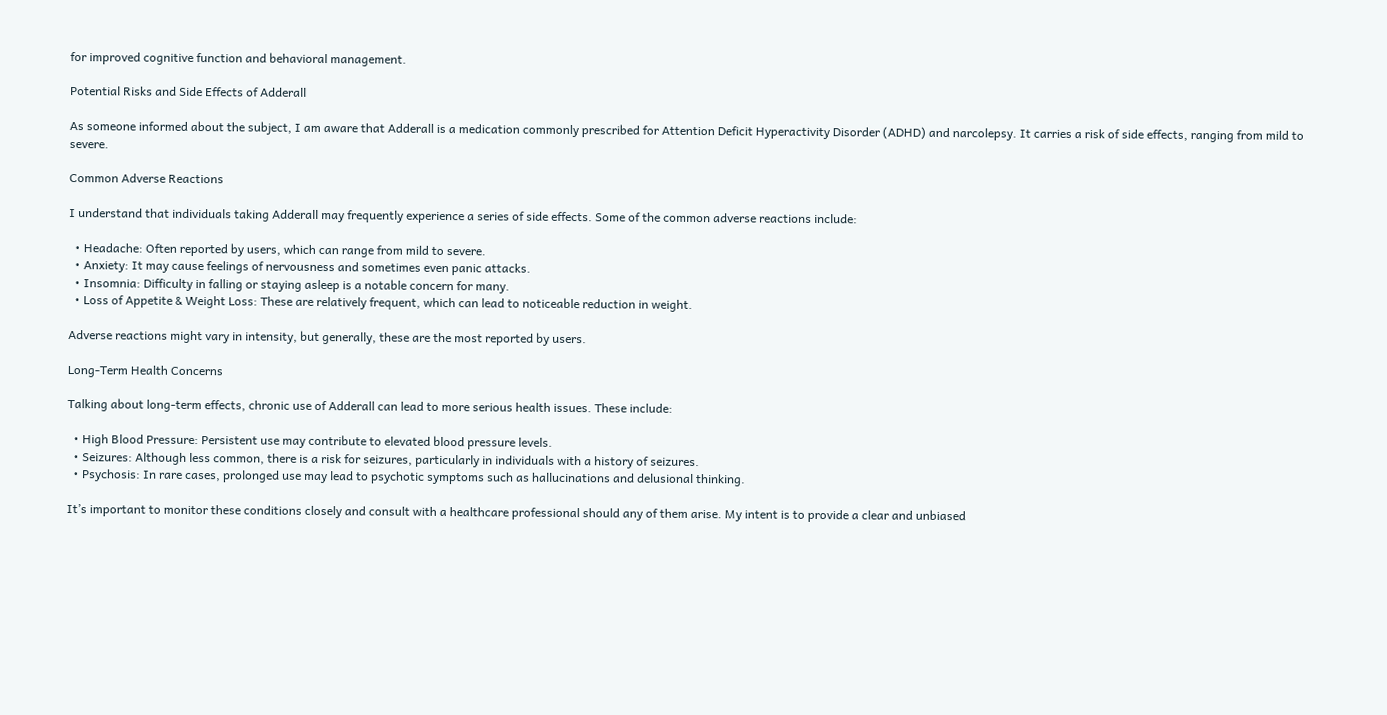for improved cognitive function and behavioral management.

Potential Risks and Side Effects of Adderall

As someone informed about the subject, I am aware that Adderall is a medication commonly prescribed for Attention Deficit Hyperactivity Disorder (ADHD) and narcolepsy. It carries a risk of side effects, ranging from mild to severe.

Common Adverse Reactions

I understand that individuals taking Adderall may frequently experience a series of side effects. Some of the common adverse reactions include:

  • Headache: Often reported by users, which can range from mild to severe.
  • Anxiety: It may cause feelings of nervousness and sometimes even panic attacks.
  • Insomnia: Difficulty in falling or staying asleep is a notable concern for many.
  • Loss of Appetite & Weight Loss: These are relatively frequent, which can lead to noticeable reduction in weight.

Adverse reactions might vary in intensity, but generally, these are the most reported by users.

Long-Term Health Concerns

Talking about long-term effects, chronic use of Adderall can lead to more serious health issues. These include:

  • High Blood Pressure: Persistent use may contribute to elevated blood pressure levels.
  • Seizures: Although less common, there is a risk for seizures, particularly in individuals with a history of seizures.
  • Psychosis: In rare cases, prolonged use may lead to psychotic symptoms such as hallucinations and delusional thinking.

It’s important to monitor these conditions closely and consult with a healthcare professional should any of them arise. My intent is to provide a clear and unbiased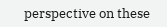perspective on these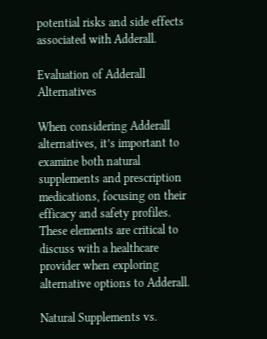potential risks and side effects associated with Adderall.

Evaluation of Adderall Alternatives

When considering Adderall alternatives, it’s important to examine both natural supplements and prescription medications, focusing on their efficacy and safety profiles. These elements are critical to discuss with a healthcare provider when exploring alternative options to Adderall.

Natural Supplements vs.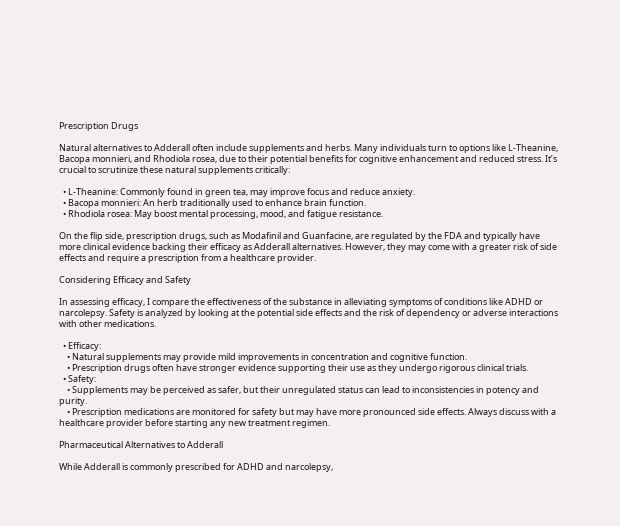Prescription Drugs

Natural alternatives to Adderall often include supplements and herbs. Many individuals turn to options like L-Theanine, Bacopa monnieri, and Rhodiola rosea, due to their potential benefits for cognitive enhancement and reduced stress. It’s crucial to scrutinize these natural supplements critically:

  • L-Theanine: Commonly found in green tea, may improve focus and reduce anxiety.
  • Bacopa monnieri: An herb traditionally used to enhance brain function.
  • Rhodiola rosea: May boost mental processing, mood, and fatigue resistance.

On the flip side, prescription drugs, such as Modafinil and Guanfacine, are regulated by the FDA and typically have more clinical evidence backing their efficacy as Adderall alternatives. However, they may come with a greater risk of side effects and require a prescription from a healthcare provider.

Considering Efficacy and Safety

In assessing efficacy, I compare the effectiveness of the substance in alleviating symptoms of conditions like ADHD or narcolepsy. Safety is analyzed by looking at the potential side effects and the risk of dependency or adverse interactions with other medications.

  • Efficacy:
    • Natural supplements may provide mild improvements in concentration and cognitive function.
    • Prescription drugs often have stronger evidence supporting their use as they undergo rigorous clinical trials.
  • Safety:
    • Supplements may be perceived as safer, but their unregulated status can lead to inconsistencies in potency and purity.
    • Prescription medications are monitored for safety but may have more pronounced side effects. Always discuss with a healthcare provider before starting any new treatment regimen.

Pharmaceutical Alternatives to Adderall

While Adderall is commonly prescribed for ADHD and narcolepsy,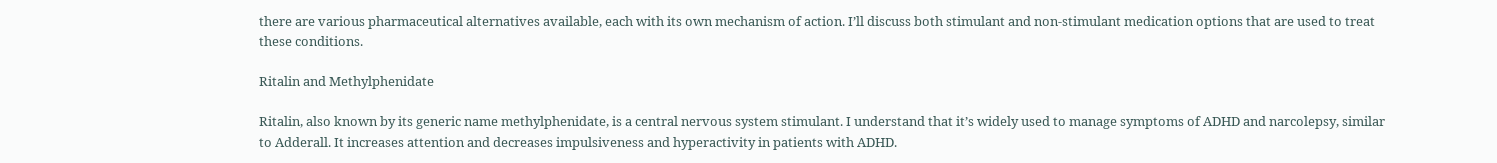there are various pharmaceutical alternatives available, each with its own mechanism of action. I’ll discuss both stimulant and non-stimulant medication options that are used to treat these conditions.

Ritalin and Methylphenidate

Ritalin, also known by its generic name methylphenidate, is a central nervous system stimulant. I understand that it’s widely used to manage symptoms of ADHD and narcolepsy, similar to Adderall. It increases attention and decreases impulsiveness and hyperactivity in patients with ADHD.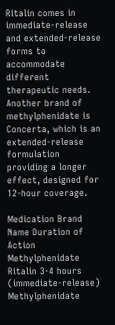Ritalin comes in immediate-release and extended-release forms to accommodate different therapeutic needs. Another brand of methylphenidate is Concerta, which is an extended-release formulation providing a longer effect, designed for 12-hour coverage.

Medication Brand Name Duration of Action
Methylphenidate Ritalin 3-4 hours (immediate-release)
Methylphenidate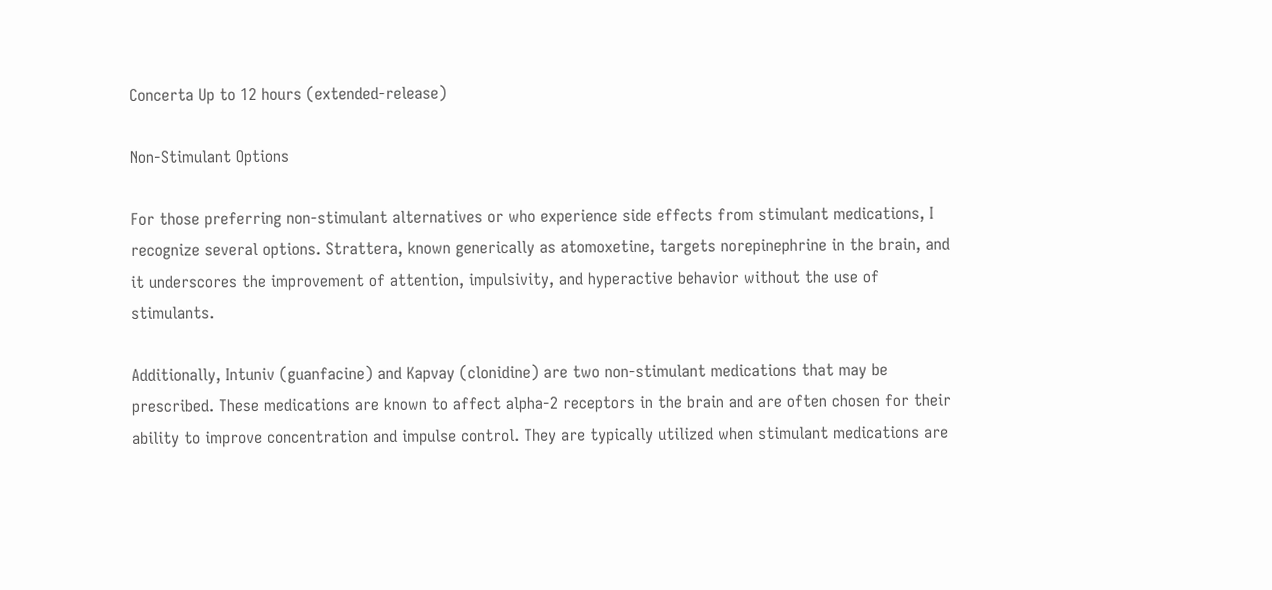Concerta Up to 12 hours (extended-release)

Non-Stimulant Options

For those preferring non-stimulant alternatives or who experience side effects from stimulant medications, I recognize several options. Strattera, known generically as atomoxetine, targets norepinephrine in the brain, and it underscores the improvement of attention, impulsivity, and hyperactive behavior without the use of stimulants.

Additionally, Intuniv (guanfacine) and Kapvay (clonidine) are two non-stimulant medications that may be prescribed. These medications are known to affect alpha-2 receptors in the brain and are often chosen for their ability to improve concentration and impulse control. They are typically utilized when stimulant medications are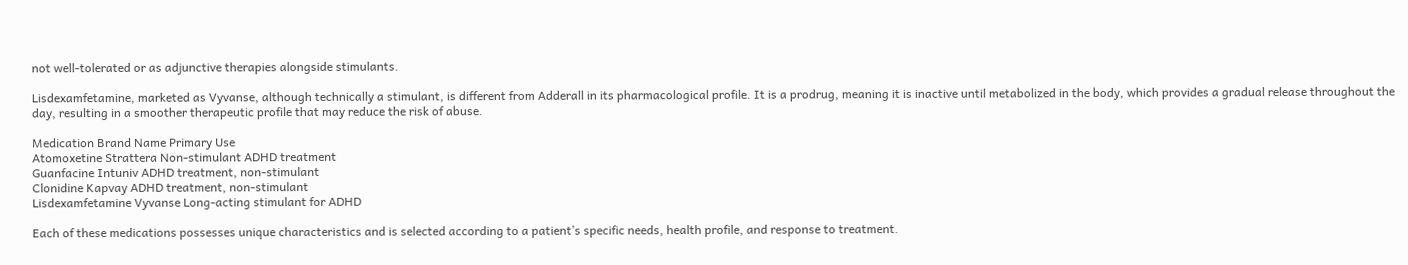not well-tolerated or as adjunctive therapies alongside stimulants.

Lisdexamfetamine, marketed as Vyvanse, although technically a stimulant, is different from Adderall in its pharmacological profile. It is a prodrug, meaning it is inactive until metabolized in the body, which provides a gradual release throughout the day, resulting in a smoother therapeutic profile that may reduce the risk of abuse.

Medication Brand Name Primary Use
Atomoxetine Strattera Non-stimulant ADHD treatment
Guanfacine Intuniv ADHD treatment, non-stimulant
Clonidine Kapvay ADHD treatment, non-stimulant
Lisdexamfetamine Vyvanse Long-acting stimulant for ADHD

Each of these medications possesses unique characteristics and is selected according to a patient’s specific needs, health profile, and response to treatment.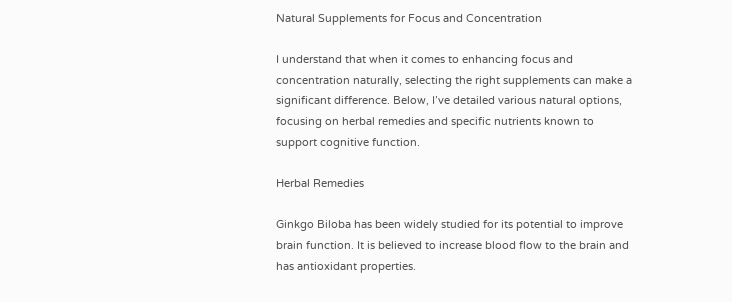Natural Supplements for Focus and Concentration

I understand that when it comes to enhancing focus and concentration naturally, selecting the right supplements can make a significant difference. Below, I’ve detailed various natural options, focusing on herbal remedies and specific nutrients known to support cognitive function.

Herbal Remedies

Ginkgo Biloba has been widely studied for its potential to improve brain function. It is believed to increase blood flow to the brain and has antioxidant properties.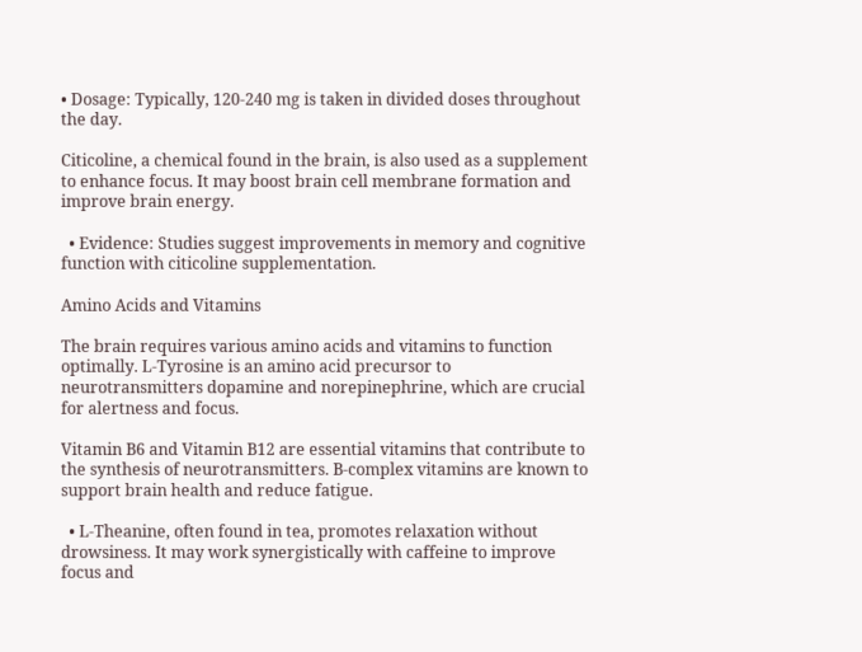• Dosage: Typically, 120-240 mg is taken in divided doses throughout the day.

Citicoline, a chemical found in the brain, is also used as a supplement to enhance focus. It may boost brain cell membrane formation and improve brain energy.

  • Evidence: Studies suggest improvements in memory and cognitive function with citicoline supplementation.

Amino Acids and Vitamins

The brain requires various amino acids and vitamins to function optimally. L-Tyrosine is an amino acid precursor to neurotransmitters dopamine and norepinephrine, which are crucial for alertness and focus.

Vitamin B6 and Vitamin B12 are essential vitamins that contribute to the synthesis of neurotransmitters. B-complex vitamins are known to support brain health and reduce fatigue.

  • L-Theanine, often found in tea, promotes relaxation without drowsiness. It may work synergistically with caffeine to improve focus and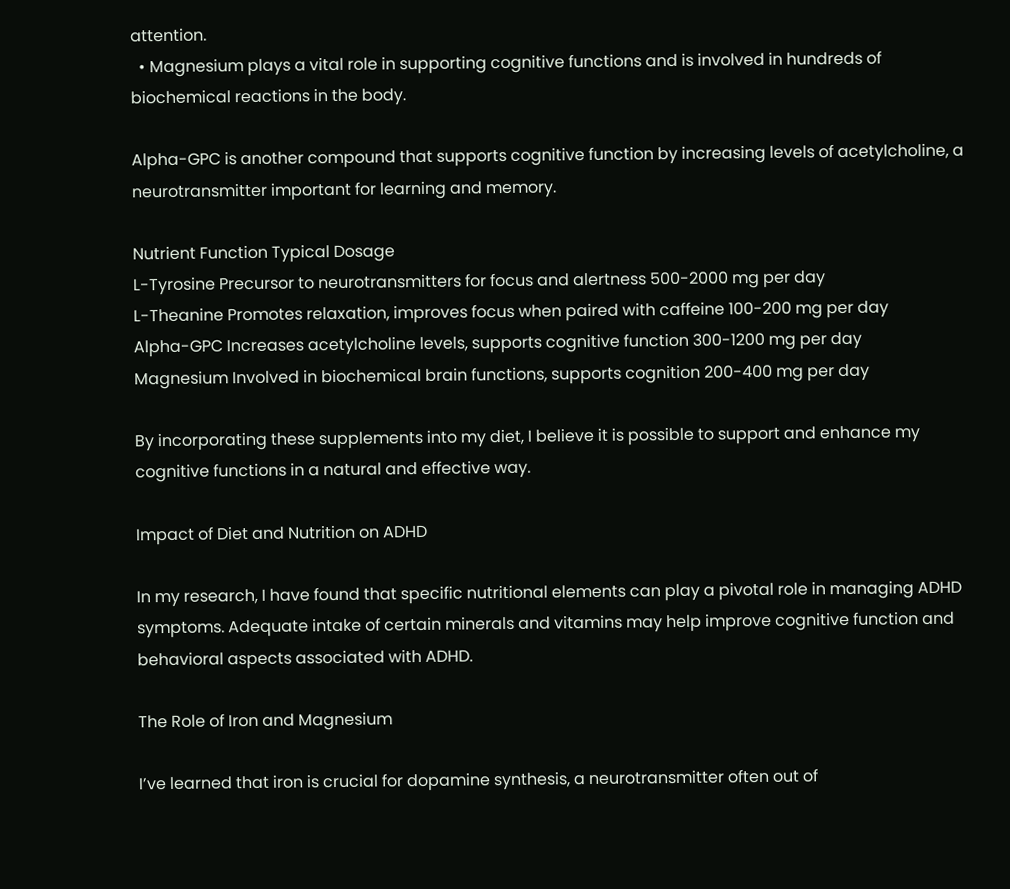attention.
  • Magnesium plays a vital role in supporting cognitive functions and is involved in hundreds of biochemical reactions in the body.

Alpha-GPC is another compound that supports cognitive function by increasing levels of acetylcholine, a neurotransmitter important for learning and memory.

Nutrient Function Typical Dosage
L-Tyrosine Precursor to neurotransmitters for focus and alertness 500-2000 mg per day
L-Theanine Promotes relaxation, improves focus when paired with caffeine 100-200 mg per day
Alpha-GPC Increases acetylcholine levels, supports cognitive function 300-1200 mg per day
Magnesium Involved in biochemical brain functions, supports cognition 200-400 mg per day

By incorporating these supplements into my diet, I believe it is possible to support and enhance my cognitive functions in a natural and effective way.

Impact of Diet and Nutrition on ADHD

In my research, I have found that specific nutritional elements can play a pivotal role in managing ADHD symptoms. Adequate intake of certain minerals and vitamins may help improve cognitive function and behavioral aspects associated with ADHD.

The Role of Iron and Magnesium

I’ve learned that iron is crucial for dopamine synthesis, a neurotransmitter often out of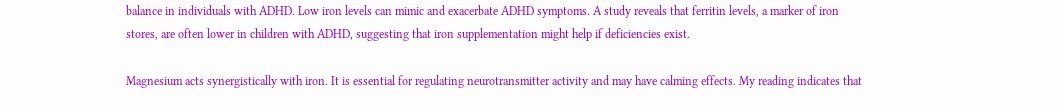balance in individuals with ADHD. Low iron levels can mimic and exacerbate ADHD symptoms. A study reveals that ferritin levels, a marker of iron stores, are often lower in children with ADHD, suggesting that iron supplementation might help if deficiencies exist.

Magnesium acts synergistically with iron. It is essential for regulating neurotransmitter activity and may have calming effects. My reading indicates that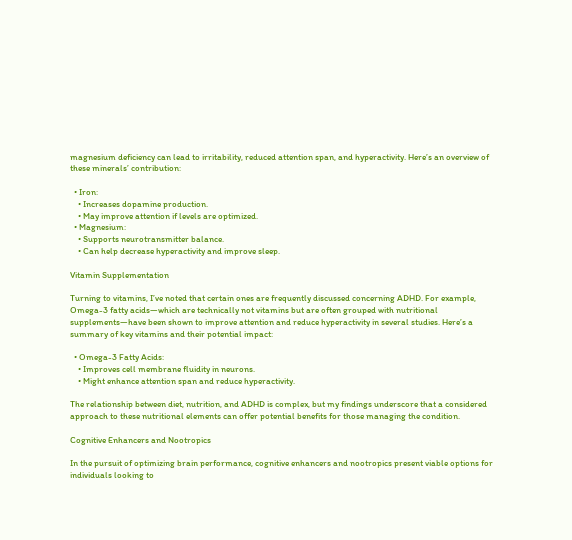magnesium deficiency can lead to irritability, reduced attention span, and hyperactivity. Here’s an overview of these minerals’ contribution:

  • Iron:
    • Increases dopamine production.
    • May improve attention if levels are optimized.
  • Magnesium:
    • Supports neurotransmitter balance.
    • Can help decrease hyperactivity and improve sleep.

Vitamin Supplementation

Turning to vitamins, I’ve noted that certain ones are frequently discussed concerning ADHD. For example, Omega-3 fatty acids—which are technically not vitamins but are often grouped with nutritional supplements—have been shown to improve attention and reduce hyperactivity in several studies. Here’s a summary of key vitamins and their potential impact:

  • Omega-3 Fatty Acids:
    • Improves cell membrane fluidity in neurons.
    • Might enhance attention span and reduce hyperactivity.

The relationship between diet, nutrition, and ADHD is complex, but my findings underscore that a considered approach to these nutritional elements can offer potential benefits for those managing the condition.

Cognitive Enhancers and Nootropics

In the pursuit of optimizing brain performance, cognitive enhancers and nootropics present viable options for individuals looking to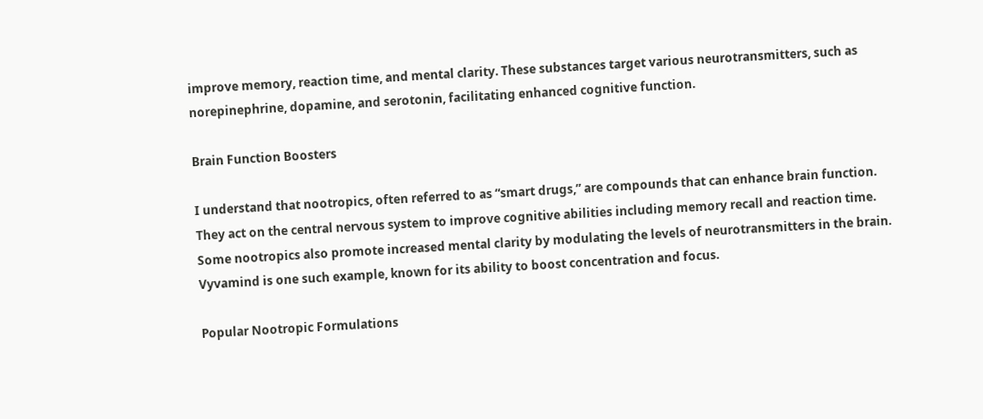improve memory, reaction time, and mental clarity. These substances target various neurotransmitters, such as norepinephrine, dopamine, and serotonin, facilitating enhanced cognitive function.

Brain Function Boosters

I understand that nootropics, often referred to as “smart drugs,” are compounds that can enhance brain function. They act on the central nervous system to improve cognitive abilities including memory recall and reaction time. Some nootropics also promote increased mental clarity by modulating the levels of neurotransmitters in the brain. Vyvamind is one such example, known for its ability to boost concentration and focus.

Popular Nootropic Formulations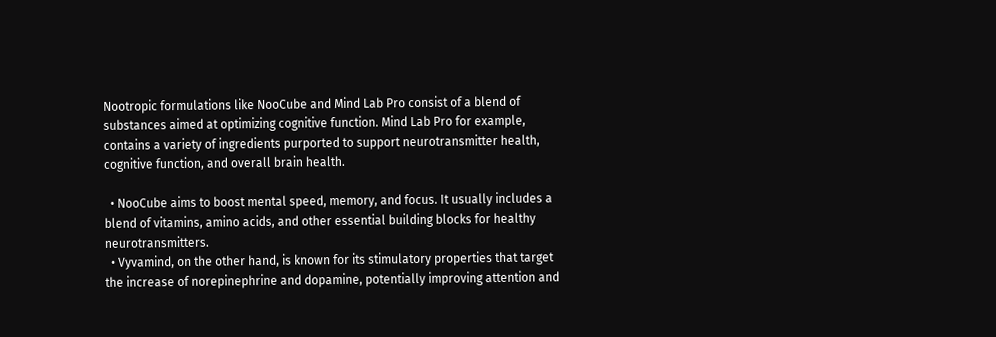Nootropic formulations like NooCube and Mind Lab Pro consist of a blend of substances aimed at optimizing cognitive function. Mind Lab Pro for example, contains a variety of ingredients purported to support neurotransmitter health, cognitive function, and overall brain health.

  • NooCube aims to boost mental speed, memory, and focus. It usually includes a blend of vitamins, amino acids, and other essential building blocks for healthy neurotransmitters.
  • Vyvamind, on the other hand, is known for its stimulatory properties that target the increase of norepinephrine and dopamine, potentially improving attention and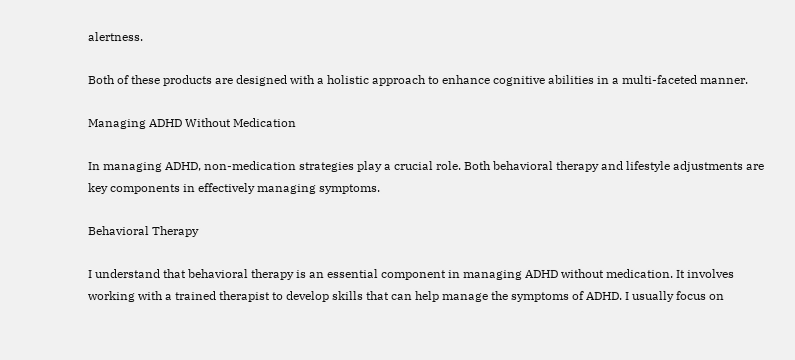alertness.

Both of these products are designed with a holistic approach to enhance cognitive abilities in a multi-faceted manner.

Managing ADHD Without Medication

In managing ADHD, non-medication strategies play a crucial role. Both behavioral therapy and lifestyle adjustments are key components in effectively managing symptoms.

Behavioral Therapy

I understand that behavioral therapy is an essential component in managing ADHD without medication. It involves working with a trained therapist to develop skills that can help manage the symptoms of ADHD. I usually focus on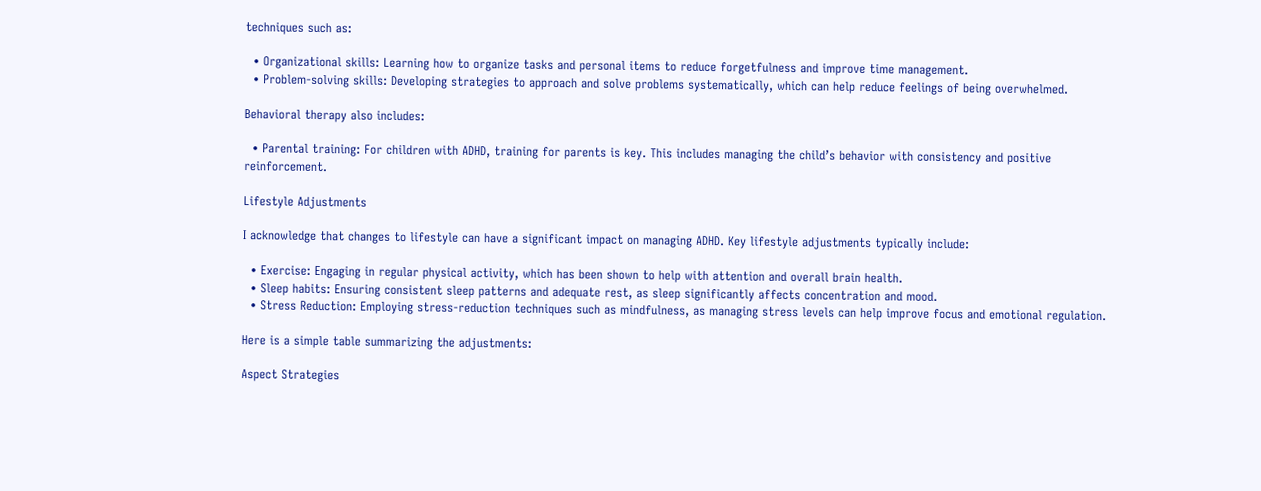techniques such as:

  • Organizational skills: Learning how to organize tasks and personal items to reduce forgetfulness and improve time management.
  • Problem-solving skills: Developing strategies to approach and solve problems systematically, which can help reduce feelings of being overwhelmed.

Behavioral therapy also includes:

  • Parental training: For children with ADHD, training for parents is key. This includes managing the child’s behavior with consistency and positive reinforcement.

Lifestyle Adjustments

I acknowledge that changes to lifestyle can have a significant impact on managing ADHD. Key lifestyle adjustments typically include:

  • Exercise: Engaging in regular physical activity, which has been shown to help with attention and overall brain health.
  • Sleep habits: Ensuring consistent sleep patterns and adequate rest, as sleep significantly affects concentration and mood.
  • Stress Reduction: Employing stress-reduction techniques such as mindfulness, as managing stress levels can help improve focus and emotional regulation.

Here is a simple table summarizing the adjustments:

Aspect Strategies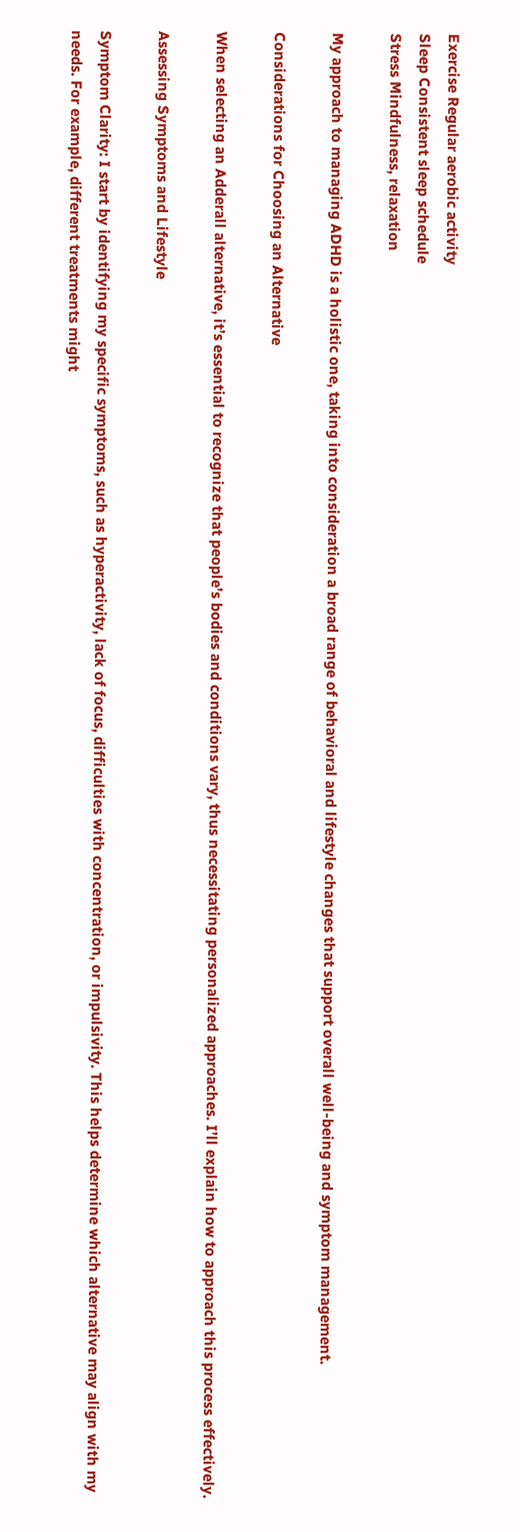Exercise Regular aerobic activity
Sleep Consistent sleep schedule
Stress Mindfulness, relaxation

My approach to managing ADHD is a holistic one, taking into consideration a broad range of behavioral and lifestyle changes that support overall well-being and symptom management.

Considerations for Choosing an Alternative

When selecting an Adderall alternative, it’s essential to recognize that people’s bodies and conditions vary, thus necessitating personalized approaches. I’ll explain how to approach this process effectively.

Assessing Symptoms and Lifestyle

Symptom Clarity: I start by identifying my specific symptoms, such as hyperactivity, lack of focus, difficulties with concentration, or impulsivity. This helps determine which alternative may align with my needs. For example, different treatments might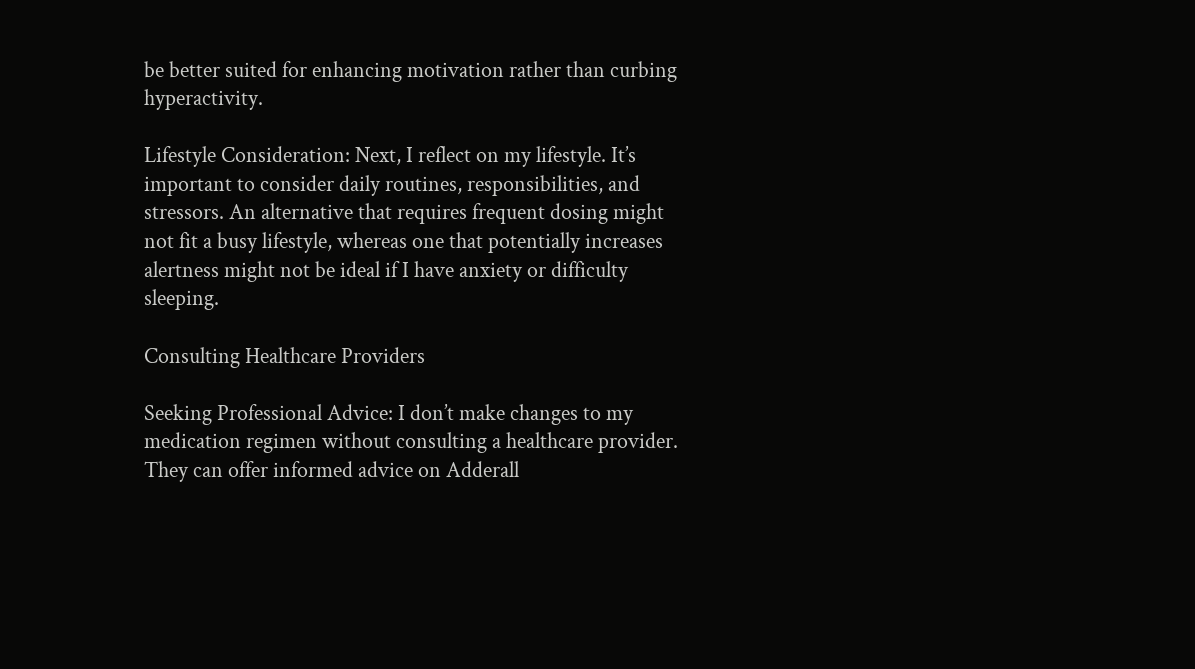be better suited for enhancing motivation rather than curbing hyperactivity.

Lifestyle Consideration: Next, I reflect on my lifestyle. It’s important to consider daily routines, responsibilities, and stressors. An alternative that requires frequent dosing might not fit a busy lifestyle, whereas one that potentially increases alertness might not be ideal if I have anxiety or difficulty sleeping.

Consulting Healthcare Providers

Seeking Professional Advice: I don’t make changes to my medication regimen without consulting a healthcare provider. They can offer informed advice on Adderall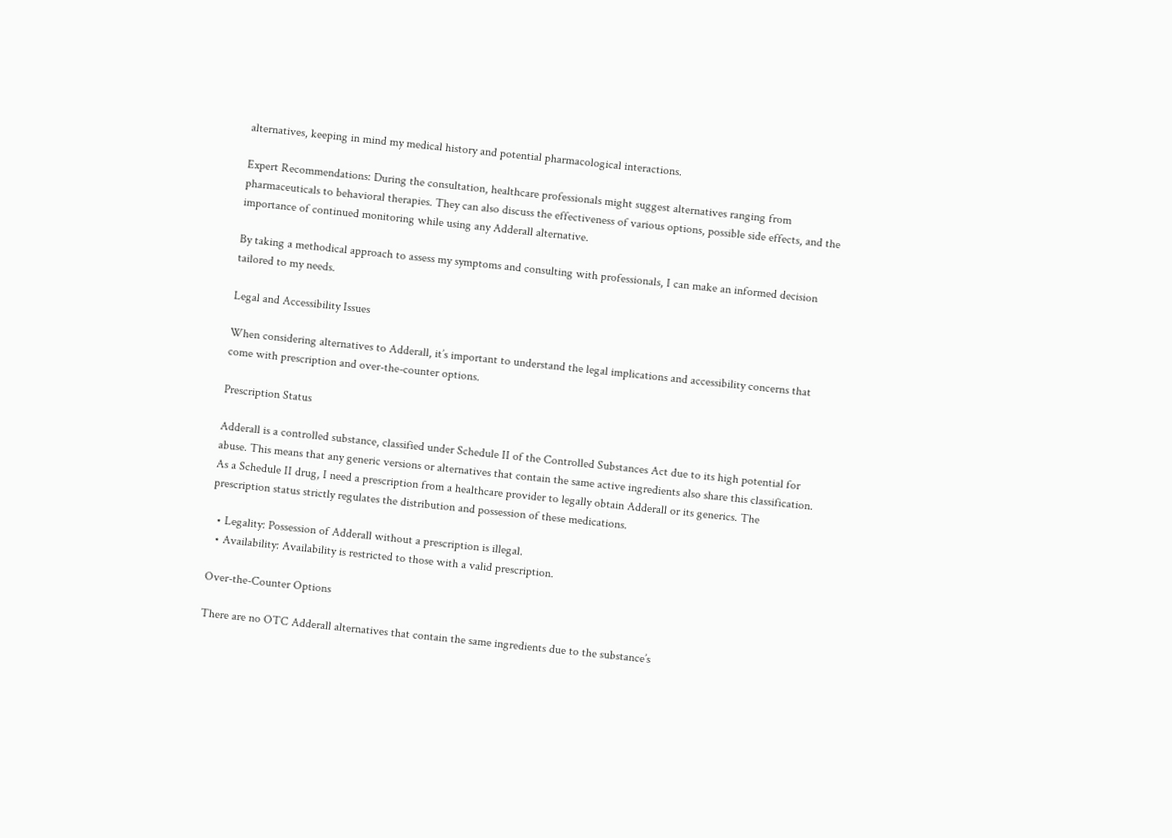alternatives, keeping in mind my medical history and potential pharmacological interactions.

Expert Recommendations: During the consultation, healthcare professionals might suggest alternatives ranging from pharmaceuticals to behavioral therapies. They can also discuss the effectiveness of various options, possible side effects, and the importance of continued monitoring while using any Adderall alternative.

By taking a methodical approach to assess my symptoms and consulting with professionals, I can make an informed decision tailored to my needs.

Legal and Accessibility Issues

When considering alternatives to Adderall, it’s important to understand the legal implications and accessibility concerns that come with prescription and over-the-counter options.

Prescription Status

Adderall is a controlled substance, classified under Schedule II of the Controlled Substances Act due to its high potential for abuse. This means that any generic versions or alternatives that contain the same active ingredients also share this classification. As a Schedule II drug, I need a prescription from a healthcare provider to legally obtain Adderall or its generics. The prescription status strictly regulates the distribution and possession of these medications.

  • Legality: Possession of Adderall without a prescription is illegal.
  • Availability: Availability is restricted to those with a valid prescription.

Over-the-Counter Options

There are no OTC Adderall alternatives that contain the same ingredients due to the substance’s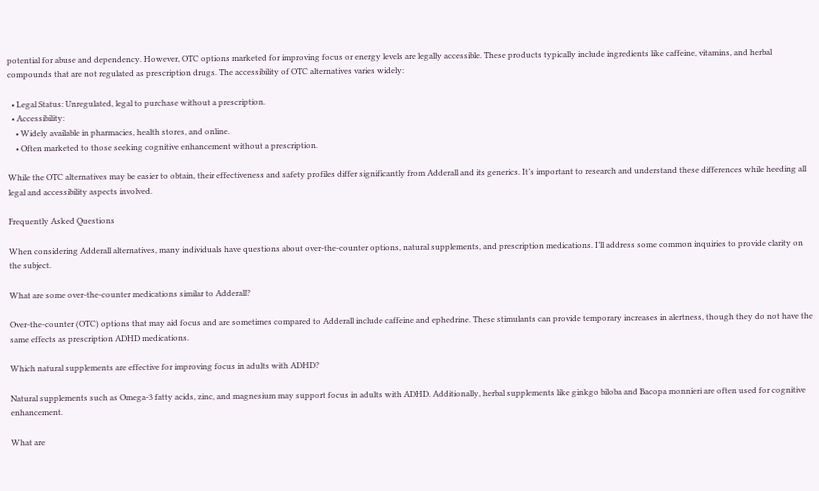potential for abuse and dependency. However, OTC options marketed for improving focus or energy levels are legally accessible. These products typically include ingredients like caffeine, vitamins, and herbal compounds that are not regulated as prescription drugs. The accessibility of OTC alternatives varies widely:

  • Legal Status: Unregulated, legal to purchase without a prescription.
  • Accessibility:
    • Widely available in pharmacies, health stores, and online.
    • Often marketed to those seeking cognitive enhancement without a prescription.

While the OTC alternatives may be easier to obtain, their effectiveness and safety profiles differ significantly from Adderall and its generics. It’s important to research and understand these differences while heeding all legal and accessibility aspects involved.

Frequently Asked Questions

When considering Adderall alternatives, many individuals have questions about over-the-counter options, natural supplements, and prescription medications. I’ll address some common inquiries to provide clarity on the subject.

What are some over-the-counter medications similar to Adderall?

Over-the-counter (OTC) options that may aid focus and are sometimes compared to Adderall include caffeine and ephedrine. These stimulants can provide temporary increases in alertness, though they do not have the same effects as prescription ADHD medications.

Which natural supplements are effective for improving focus in adults with ADHD?

Natural supplements such as Omega-3 fatty acids, zinc, and magnesium may support focus in adults with ADHD. Additionally, herbal supplements like ginkgo biloba and Bacopa monnieri are often used for cognitive enhancement.

What are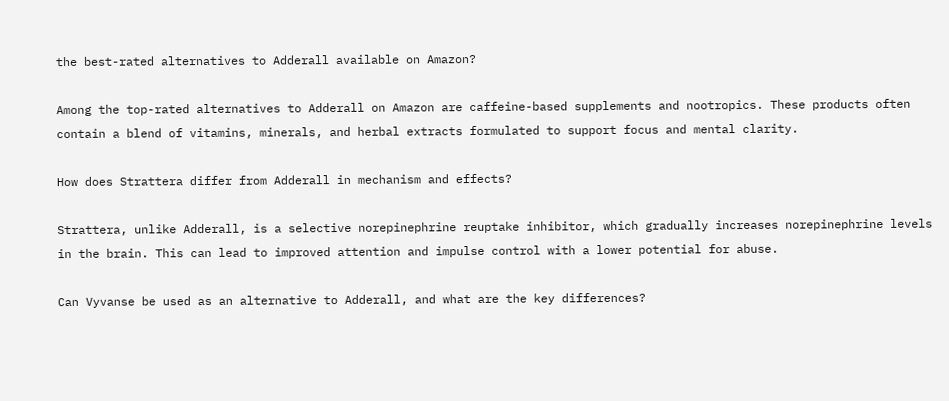the best-rated alternatives to Adderall available on Amazon?

Among the top-rated alternatives to Adderall on Amazon are caffeine-based supplements and nootropics. These products often contain a blend of vitamins, minerals, and herbal extracts formulated to support focus and mental clarity.

How does Strattera differ from Adderall in mechanism and effects?

Strattera, unlike Adderall, is a selective norepinephrine reuptake inhibitor, which gradually increases norepinephrine levels in the brain. This can lead to improved attention and impulse control with a lower potential for abuse.

Can Vyvanse be used as an alternative to Adderall, and what are the key differences?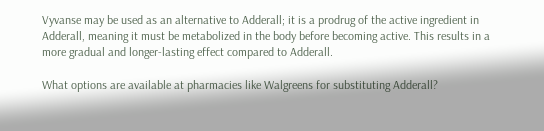Vyvanse may be used as an alternative to Adderall; it is a prodrug of the active ingredient in Adderall, meaning it must be metabolized in the body before becoming active. This results in a more gradual and longer-lasting effect compared to Adderall.

What options are available at pharmacies like Walgreens for substituting Adderall?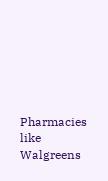Pharmacies like Walgreens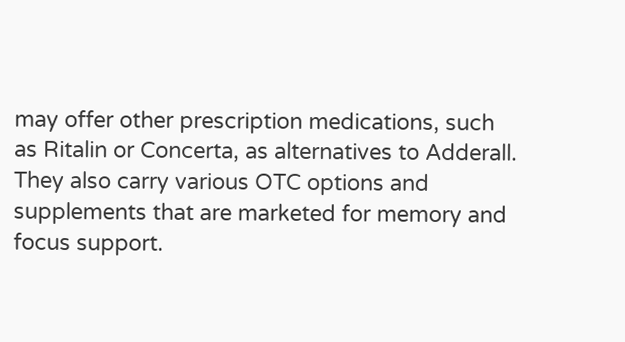may offer other prescription medications, such as Ritalin or Concerta, as alternatives to Adderall. They also carry various OTC options and supplements that are marketed for memory and focus support.